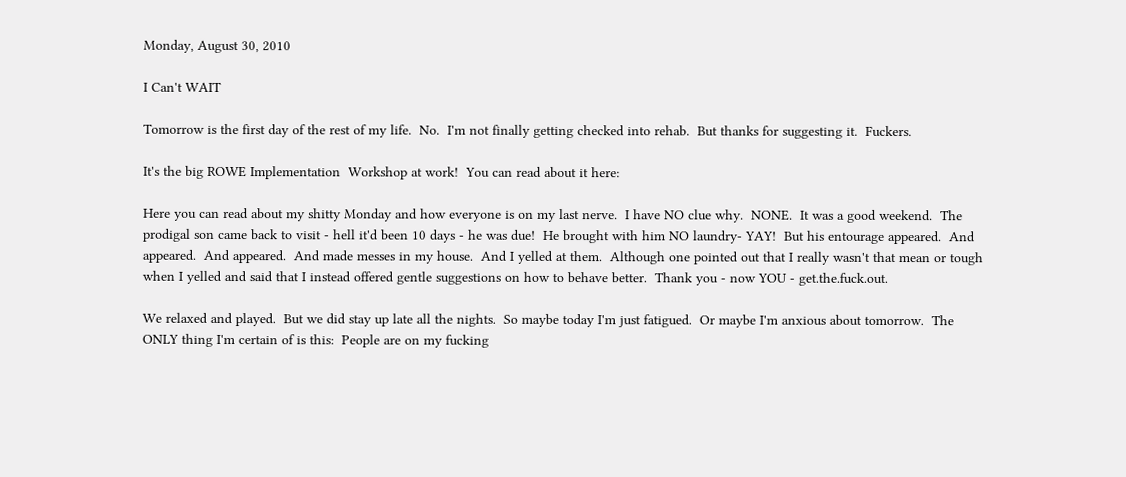Monday, August 30, 2010

I Can't WAIT

Tomorrow is the first day of the rest of my life.  No.  I'm not finally getting checked into rehab.  But thanks for suggesting it.  Fuckers.

It's the big ROWE Implementation  Workshop at work!  You can read about it here:

Here you can read about my shitty Monday and how everyone is on my last nerve.  I have NO clue why.  NONE.  It was a good weekend.  The prodigal son came back to visit - hell it'd been 10 days - he was due!  He brought with him NO laundry- YAY!  But his entourage appeared.  And appeared.  And appeared.  And made messes in my house.  And I yelled at them.  Although one pointed out that I really wasn't that mean or tough when I yelled and said that I instead offered gentle suggestions on how to behave better.  Thank you - now YOU - get.the.fuck.out.

We relaxed and played.  But we did stay up late all the nights.  So maybe today I'm just fatigued.  Or maybe I'm anxious about tomorrow.  The ONLY thing I'm certain of is this:  People are on my fucking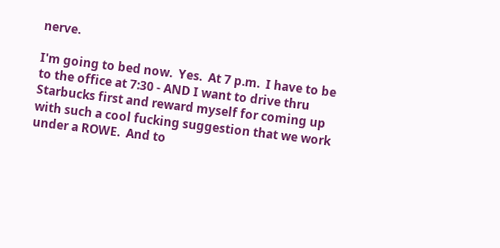nerve.

I'm going to bed now.  Yes.  At 7 p.m.  I have to be to the office at 7:30 - AND I want to drive thru Starbucks first and reward myself for coming up with such a cool fucking suggestion that we work under a ROWE.  And to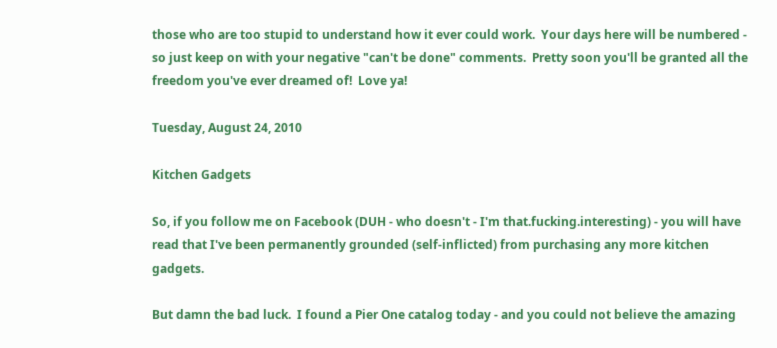those who are too stupid to understand how it ever could work.  Your days here will be numbered - so just keep on with your negative "can't be done" comments.  Pretty soon you'll be granted all the freedom you've ever dreamed of!  Love ya!

Tuesday, August 24, 2010

Kitchen Gadgets

So, if you follow me on Facebook (DUH - who doesn't - I'm that.fucking.interesting) - you will have read that I've been permanently grounded (self-inflicted) from purchasing any more kitchen gadgets.

But damn the bad luck.  I found a Pier One catalog today - and you could not believe the amazing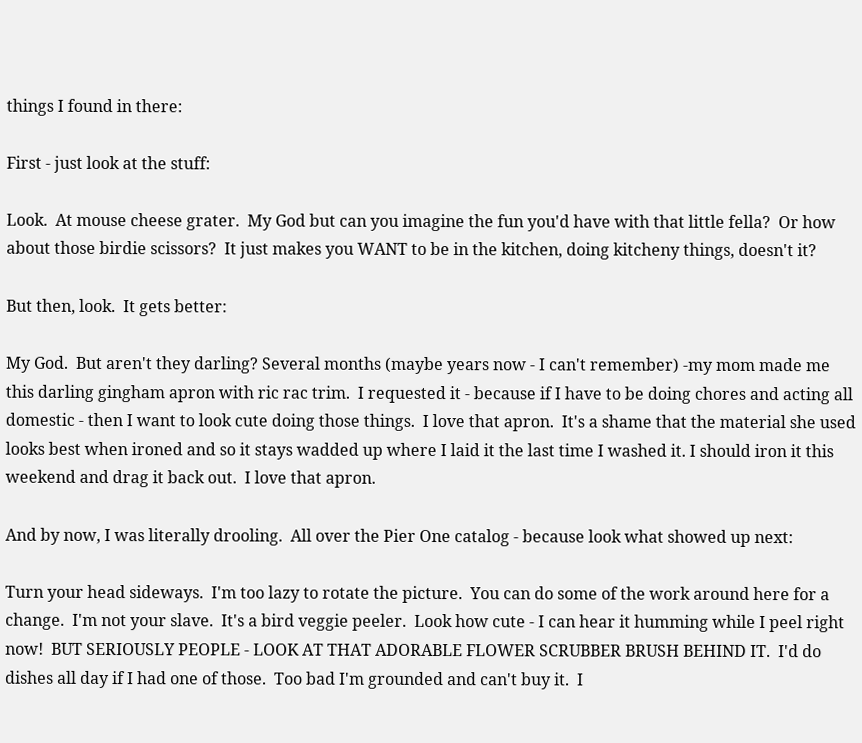things I found in there:

First - just look at the stuff:

Look.  At mouse cheese grater.  My God but can you imagine the fun you'd have with that little fella?  Or how about those birdie scissors?  It just makes you WANT to be in the kitchen, doing kitcheny things, doesn't it?

But then, look.  It gets better:

My God.  But aren't they darling? Several months (maybe years now - I can't remember) -my mom made me this darling gingham apron with ric rac trim.  I requested it - because if I have to be doing chores and acting all domestic - then I want to look cute doing those things.  I love that apron.  It's a shame that the material she used looks best when ironed and so it stays wadded up where I laid it the last time I washed it. I should iron it this weekend and drag it back out.  I love that apron.

And by now, I was literally drooling.  All over the Pier One catalog - because look what showed up next:

Turn your head sideways.  I'm too lazy to rotate the picture.  You can do some of the work around here for a change.  I'm not your slave.  It's a bird veggie peeler.  Look how cute - I can hear it humming while I peel right now!  BUT SERIOUSLY PEOPLE - LOOK AT THAT ADORABLE FLOWER SCRUBBER BRUSH BEHIND IT.  I'd do dishes all day if I had one of those.  Too bad I'm grounded and can't buy it.  I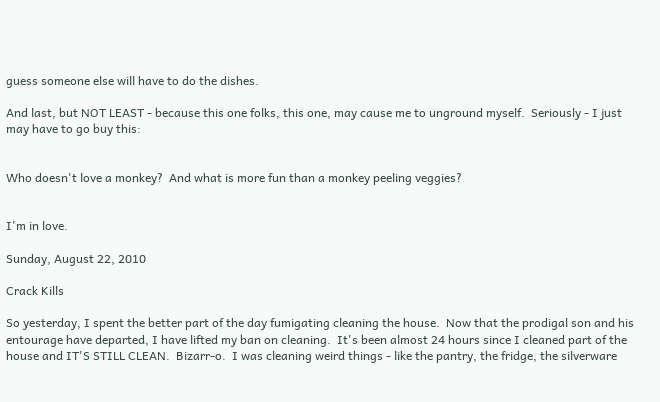guess someone else will have to do the dishes.

And last, but NOT LEAST - because this one folks, this one, may cause me to unground myself.  Seriously - I just may have to go buy this:


Who doesn't love a monkey?  And what is more fun than a monkey peeling veggies?


I'm in love.

Sunday, August 22, 2010

Crack Kills

So yesterday, I spent the better part of the day fumigating cleaning the house.  Now that the prodigal son and his entourage have departed, I have lifted my ban on cleaning.  It's been almost 24 hours since I cleaned part of the house and IT'S STILL CLEAN.  Bizarr-o.  I was cleaning weird things - like the pantry, the fridge, the silverware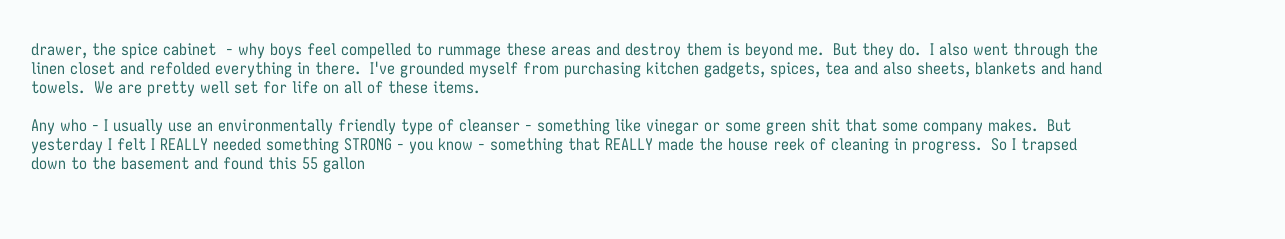drawer, the spice cabinet  - why boys feel compelled to rummage these areas and destroy them is beyond me.  But they do.  I also went through the linen closet and refolded everything in there.  I've grounded myself from purchasing kitchen gadgets, spices, tea and also sheets, blankets and hand towels.  We are pretty well set for life on all of these items.

Any who - I usually use an environmentally friendly type of cleanser - something like vinegar or some green shit that some company makes.  But yesterday I felt I REALLY needed something STRONG - you know - something that REALLY made the house reek of cleaning in progress.  So I trapsed down to the basement and found this 55 gallon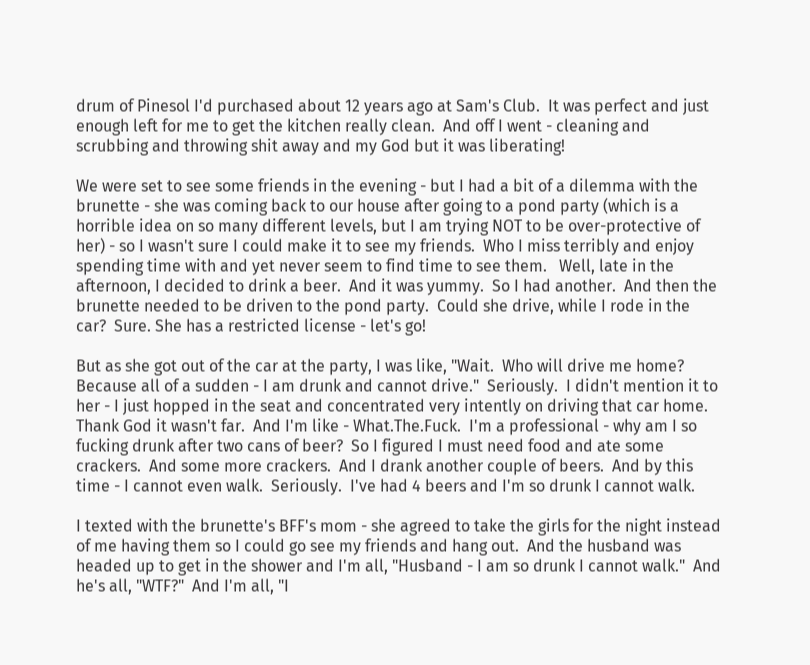drum of Pinesol I'd purchased about 12 years ago at Sam's Club.  It was perfect and just enough left for me to get the kitchen really clean.  And off I went - cleaning and scrubbing and throwing shit away and my God but it was liberating!

We were set to see some friends in the evening - but I had a bit of a dilemma with the brunette - she was coming back to our house after going to a pond party (which is a horrible idea on so many different levels, but I am trying NOT to be over-protective of her) - so I wasn't sure I could make it to see my friends.  Who I miss terribly and enjoy spending time with and yet never seem to find time to see them.   Well, late in the afternoon, I decided to drink a beer.  And it was yummy.  So I had another.  And then the brunette needed to be driven to the pond party.  Could she drive, while I rode in the car?  Sure. She has a restricted license - let's go!

But as she got out of the car at the party, I was like, "Wait.  Who will drive me home?  Because all of a sudden - I am drunk and cannot drive."  Seriously.  I didn't mention it to her - I just hopped in the seat and concentrated very intently on driving that car home.  Thank God it wasn't far.  And I'm like - What.The.Fuck.  I'm a professional - why am I so fucking drunk after two cans of beer?  So I figured I must need food and ate some crackers.  And some more crackers.  And I drank another couple of beers.  And by this time - I cannot even walk.  Seriously.  I've had 4 beers and I'm so drunk I cannot walk.

I texted with the brunette's BFF's mom - she agreed to take the girls for the night instead of me having them so I could go see my friends and hang out.  And the husband was headed up to get in the shower and I'm all, "Husband - I am so drunk I cannot walk."  And he's all, "WTF?"  And I'm all, "I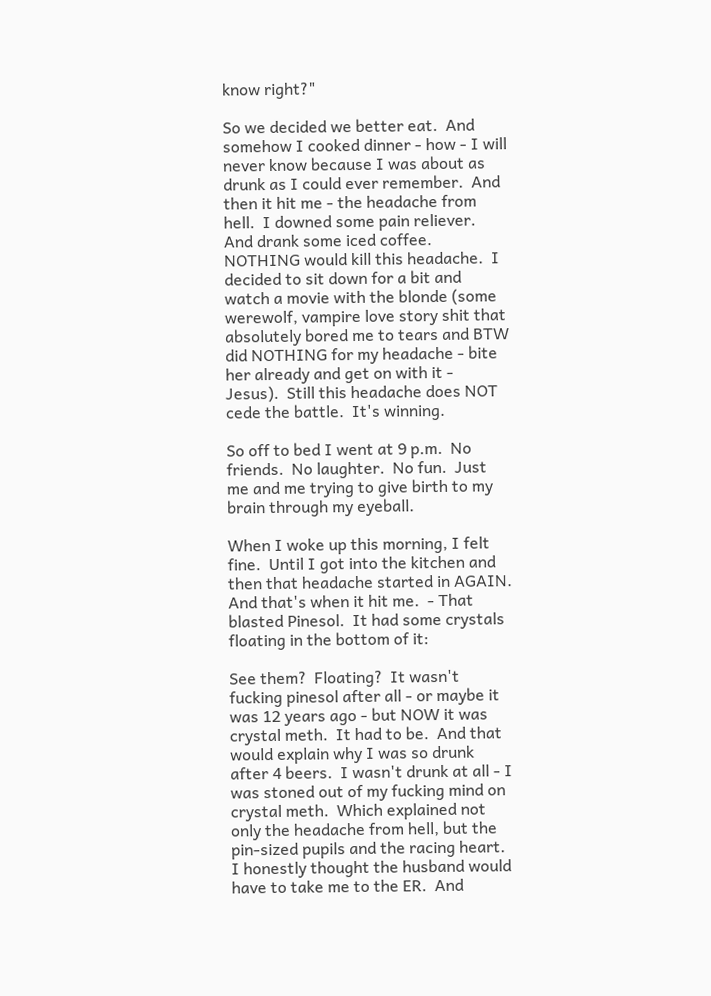know right?"

So we decided we better eat.  And somehow I cooked dinner - how - I will never know because I was about as drunk as I could ever remember.  And then it hit me - the headache from hell.  I downed some pain reliever.  And drank some iced coffee.  NOTHING would kill this headache.  I decided to sit down for a bit and watch a movie with the blonde (some werewolf, vampire love story shit that absolutely bored me to tears and BTW did NOTHING for my headache - bite her already and get on with it - Jesus).  Still this headache does NOT cede the battle.  It's winning.

So off to bed I went at 9 p.m.  No friends.  No laughter.  No fun.  Just me and me trying to give birth to my brain through my eyeball.

When I woke up this morning, I felt fine.  Until I got into the kitchen and then that headache started in AGAIN.  And that's when it hit me.  - That blasted Pinesol.  It had some crystals floating in the bottom of it:

See them?  Floating?  It wasn't fucking pinesol after all - or maybe it was 12 years ago - but NOW it was crystal meth.  It had to be.  And that would explain why I was so drunk after 4 beers.  I wasn't drunk at all - I was stoned out of my fucking mind on crystal meth.  Which explained not only the headache from hell, but the pin-sized pupils and the racing heart.  I honestly thought the husband would have to take me to the ER.  And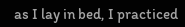as I lay in bed, I practiced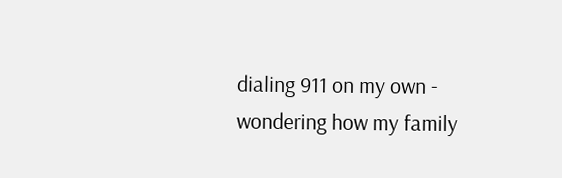dialing 911 on my own - wondering how my family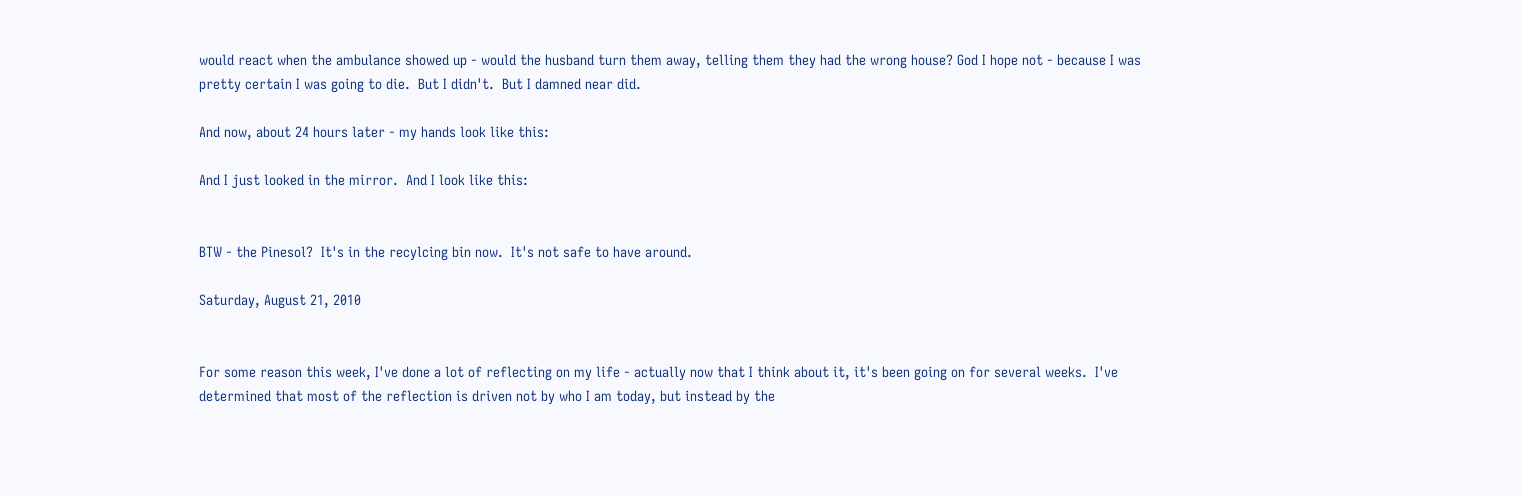would react when the ambulance showed up - would the husband turn them away, telling them they had the wrong house? God I hope not - because I was pretty certain I was going to die.  But I didn't.  But I damned near did.

And now, about 24 hours later - my hands look like this:

And I just looked in the mirror.  And I look like this:


BTW - the Pinesol?  It's in the recylcing bin now.  It's not safe to have around.

Saturday, August 21, 2010


For some reason this week, I've done a lot of reflecting on my life - actually now that I think about it, it's been going on for several weeks.  I've determined that most of the reflection is driven not by who I am today, but instead by the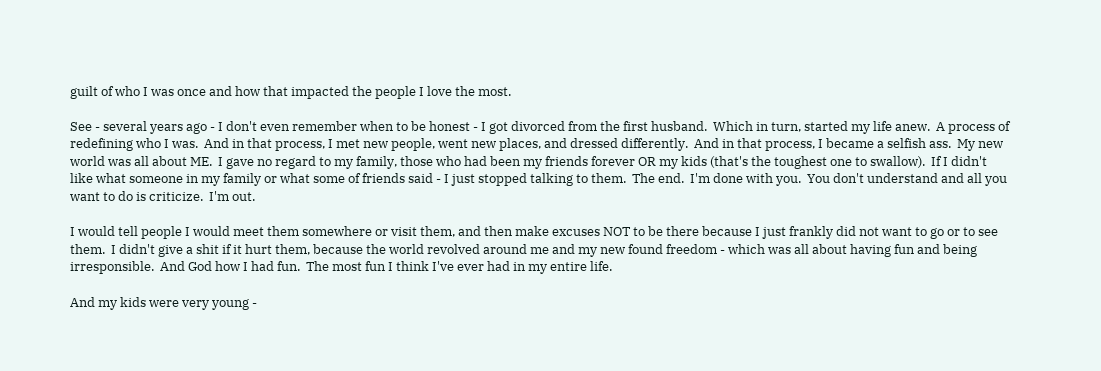guilt of who I was once and how that impacted the people I love the most.

See - several years ago - I don't even remember when to be honest - I got divorced from the first husband.  Which in turn, started my life anew.  A process of redefining who I was.  And in that process, I met new people, went new places, and dressed differently.  And in that process, I became a selfish ass.  My new world was all about ME.  I gave no regard to my family, those who had been my friends forever OR my kids (that's the toughest one to swallow).  If I didn't like what someone in my family or what some of friends said - I just stopped talking to them.  The end.  I'm done with you.  You don't understand and all you want to do is criticize.  I'm out.

I would tell people I would meet them somewhere or visit them, and then make excuses NOT to be there because I just frankly did not want to go or to see them.  I didn't give a shit if it hurt them, because the world revolved around me and my new found freedom - which was all about having fun and being irresponsible.  And God how I had fun.  The most fun I think I've ever had in my entire life.

And my kids were very young -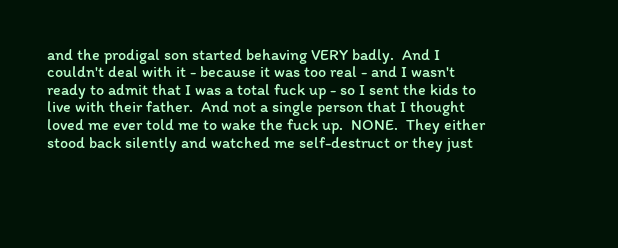and the prodigal son started behaving VERY badly.  And I couldn't deal with it - because it was too real - and I wasn't ready to admit that I was a total fuck up - so I sent the kids to live with their father.  And not a single person that I thought loved me ever told me to wake the fuck up.  NONE.  They either stood back silently and watched me self-destruct or they just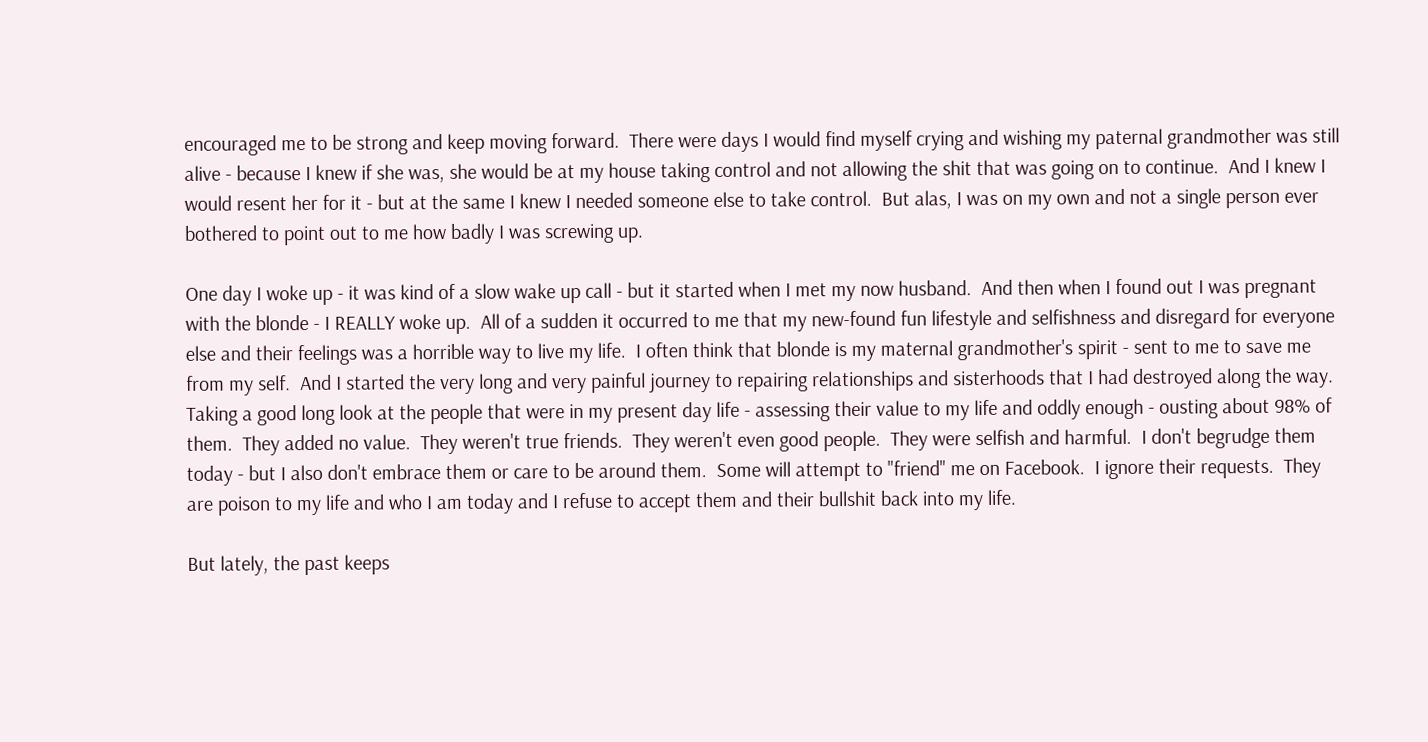encouraged me to be strong and keep moving forward.  There were days I would find myself crying and wishing my paternal grandmother was still alive - because I knew if she was, she would be at my house taking control and not allowing the shit that was going on to continue.  And I knew I would resent her for it - but at the same I knew I needed someone else to take control.  But alas, I was on my own and not a single person ever bothered to point out to me how badly I was screwing up.

One day I woke up - it was kind of a slow wake up call - but it started when I met my now husband.  And then when I found out I was pregnant with the blonde - I REALLY woke up.  All of a sudden it occurred to me that my new-found fun lifestyle and selfishness and disregard for everyone else and their feelings was a horrible way to live my life.  I often think that blonde is my maternal grandmother's spirit - sent to me to save me from my self.  And I started the very long and very painful journey to repairing relationships and sisterhoods that I had destroyed along the way.  Taking a good long look at the people that were in my present day life - assessing their value to my life and oddly enough - ousting about 98% of them.  They added no value.  They weren't true friends.  They weren't even good people.  They were selfish and harmful.  I don't begrudge them today - but I also don't embrace them or care to be around them.  Some will attempt to "friend" me on Facebook.  I ignore their requests.  They are poison to my life and who I am today and I refuse to accept them and their bullshit back into my life.

But lately, the past keeps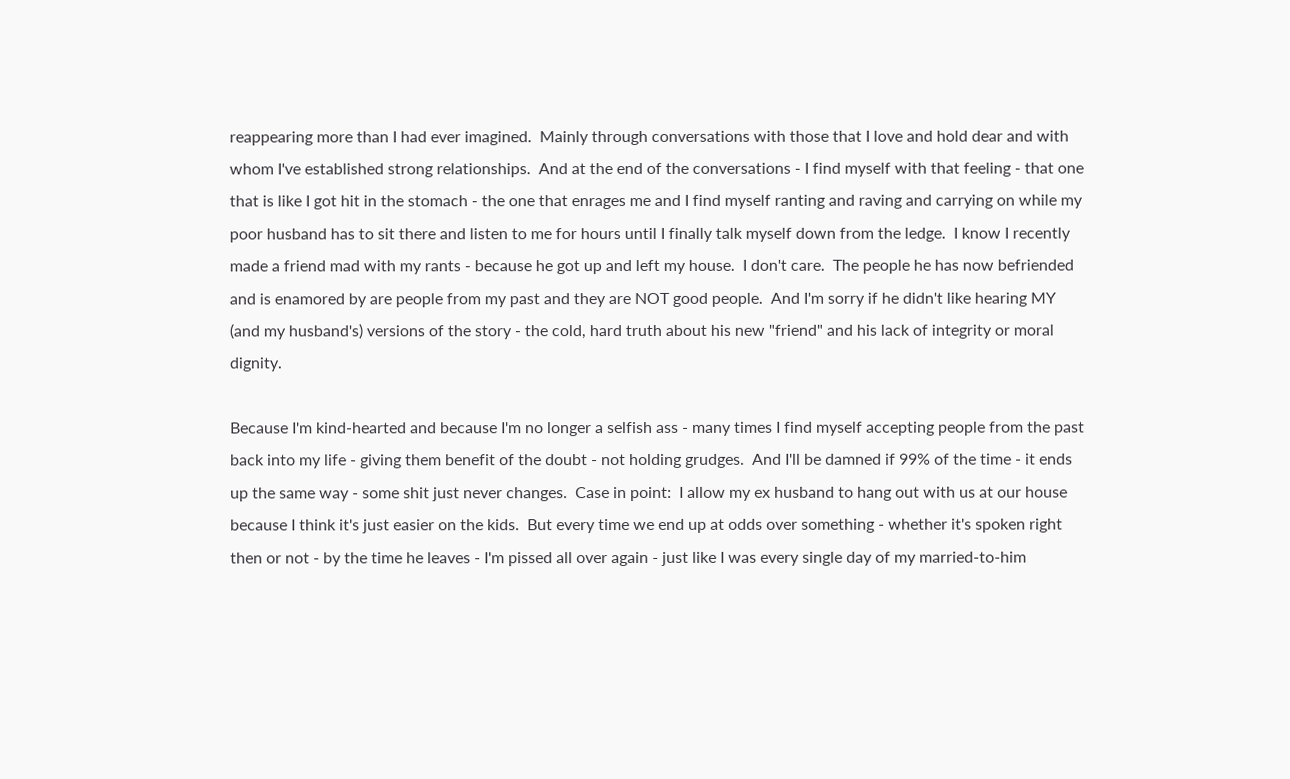reappearing more than I had ever imagined.  Mainly through conversations with those that I love and hold dear and with whom I've established strong relationships.  And at the end of the conversations - I find myself with that feeling - that one that is like I got hit in the stomach - the one that enrages me and I find myself ranting and raving and carrying on while my poor husband has to sit there and listen to me for hours until I finally talk myself down from the ledge.  I know I recently made a friend mad with my rants - because he got up and left my house.  I don't care.  The people he has now befriended and is enamored by are people from my past and they are NOT good people.  And I'm sorry if he didn't like hearing MY (and my husband's) versions of the story - the cold, hard truth about his new "friend" and his lack of integrity or moral dignity.

Because I'm kind-hearted and because I'm no longer a selfish ass - many times I find myself accepting people from the past back into my life - giving them benefit of the doubt - not holding grudges.  And I'll be damned if 99% of the time - it ends up the same way - some shit just never changes.  Case in point:  I allow my ex husband to hang out with us at our house because I think it's just easier on the kids.  But every time we end up at odds over something - whether it's spoken right then or not - by the time he leaves - I'm pissed all over again - just like I was every single day of my married-to-him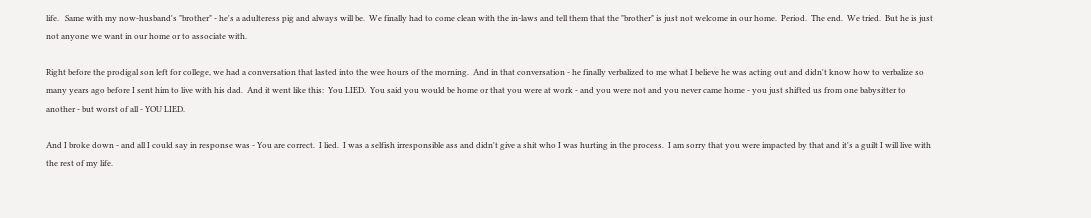life.   Same with my now-husband's "brother" - he's a adulteress pig and always will be.  We finally had to come clean with the in-laws and tell them that the "brother" is just not welcome in our home.  Period.  The end.  We tried.  But he is just not anyone we want in our home or to associate with.

Right before the prodigal son left for college, we had a conversation that lasted into the wee hours of the morning.  And in that conversation - he finally verbalized to me what I believe he was acting out and didn't know how to verbalize so many years ago before I sent him to live with his dad.  And it went like this:  You LIED.  You said you would be home or that you were at work - and you were not and you never came home - you just shifted us from one babysitter to another - but worst of all - YOU LIED.

And I broke down - and all I could say in response was - You are correct.  I lied.  I was a selfish irresponsible ass and didn't give a shit who I was hurting in the process.  I am sorry that you were impacted by that and it's a guilt I will live with the rest of my life.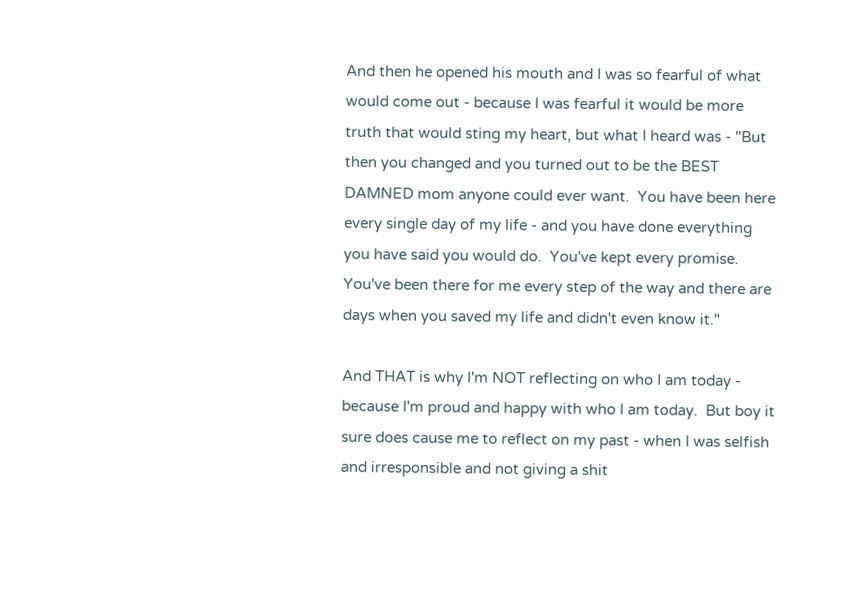And then he opened his mouth and I was so fearful of what would come out - because I was fearful it would be more truth that would sting my heart, but what I heard was - "But then you changed and you turned out to be the BEST DAMNED mom anyone could ever want.  You have been here every single day of my life - and you have done everything you have said you would do.  You've kept every promise.  You've been there for me every step of the way and there are days when you saved my life and didn't even know it."

And THAT is why I'm NOT reflecting on who I am today - because I'm proud and happy with who I am today.  But boy it sure does cause me to reflect on my past - when I was selfish and irresponsible and not giving a shit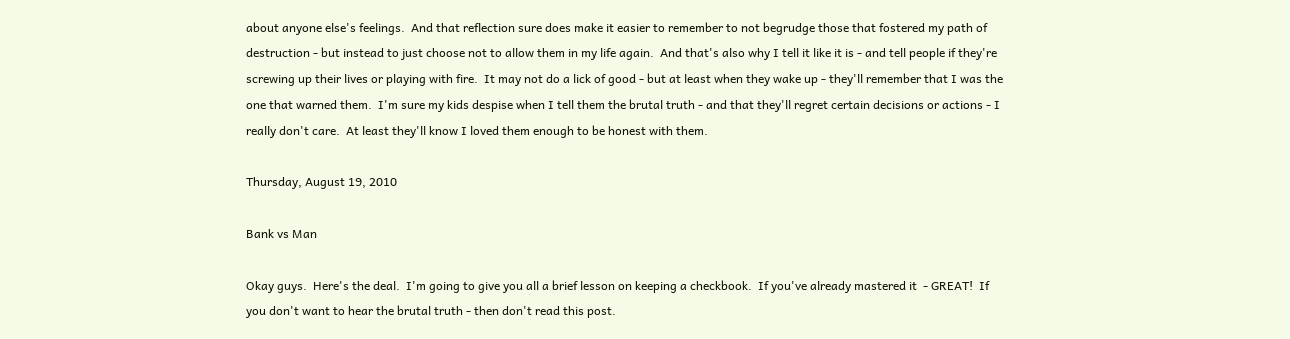about anyone else's feelings.  And that reflection sure does make it easier to remember to not begrudge those that fostered my path of destruction - but instead to just choose not to allow them in my life again.  And that's also why I tell it like it is - and tell people if they're screwing up their lives or playing with fire.  It may not do a lick of good - but at least when they wake up - they'll remember that I was the one that warned them.  I'm sure my kids despise when I tell them the brutal truth - and that they'll regret certain decisions or actions - I really don't care.  At least they'll know I loved them enough to be honest with them.

Thursday, August 19, 2010

Bank vs Man

Okay guys.  Here's the deal.  I'm going to give you all a brief lesson on keeping a checkbook.  If you've already mastered it  - GREAT!  If you don't want to hear the brutal truth - then don't read this post.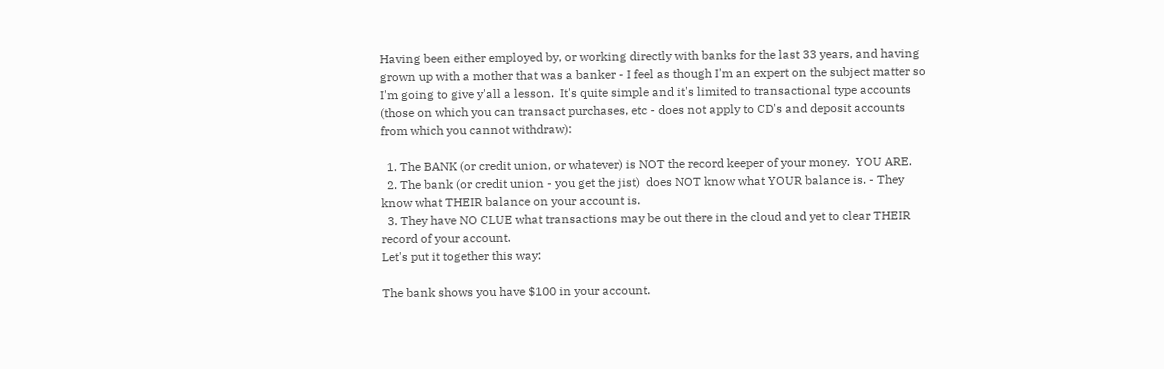Having been either employed by, or working directly with banks for the last 33 years, and having grown up with a mother that was a banker - I feel as though I'm an expert on the subject matter so I'm going to give y'all a lesson.  It's quite simple and it's limited to transactional type accounts (those on which you can transact purchases, etc - does not apply to CD's and deposit accounts from which you cannot withdraw):

  1. The BANK (or credit union, or whatever) is NOT the record keeper of your money.  YOU ARE.
  2. The bank (or credit union - you get the jist)  does NOT know what YOUR balance is. - They know what THEIR balance on your account is.
  3. They have NO CLUE what transactions may be out there in the cloud and yet to clear THEIR record of your account.
Let's put it together this way:

The bank shows you have $100 in your account.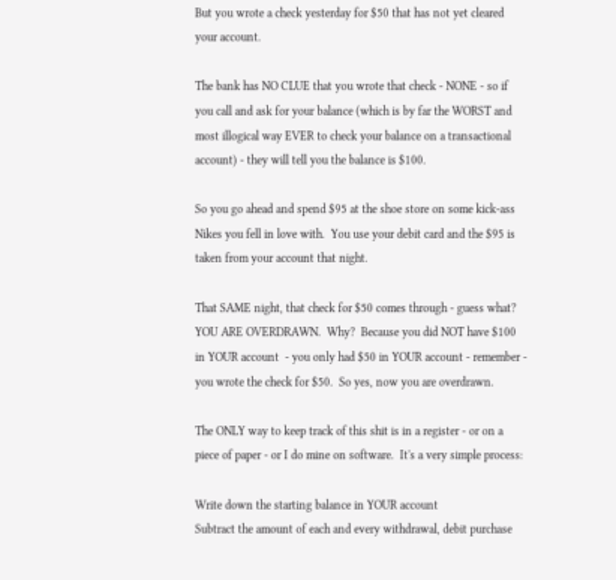But you wrote a check yesterday for $50 that has not yet cleared your account.

The bank has NO CLUE that you wrote that check - NONE - so if you call and ask for your balance (which is by far the WORST and most illogical way EVER to check your balance on a transactional account) - they will tell you the balance is $100.

So you go ahead and spend $95 at the shoe store on some kick-ass Nikes you fell in love with.  You use your debit card and the $95 is taken from your account that night.

That SAME night, that check for $50 comes through - guess what?  YOU ARE OVERDRAWN.  Why?  Because you did NOT have $100 in YOUR account  - you only had $50 in YOUR account - remember - you wrote the check for $50.  So yes, now you are overdrawn.

The ONLY way to keep track of this shit is in a register - or on a piece of paper - or I do mine on software.  It's a very simple process:

Write down the starting balance in YOUR account
Subtract the amount of each and every withdrawal, debit purchase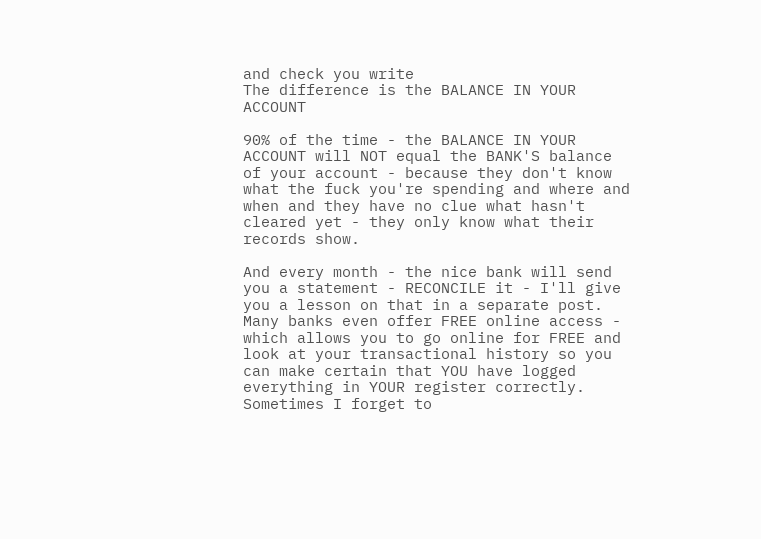and check you write
The difference is the BALANCE IN YOUR ACCOUNT

90% of the time - the BALANCE IN YOUR ACCOUNT will NOT equal the BANK'S balance of your account - because they don't know what the fuck you're spending and where and when and they have no clue what hasn't cleared yet - they only know what their records show.

And every month - the nice bank will send you a statement - RECONCILE it - I'll give you a lesson on that in a separate post.  Many banks even offer FREE online access - which allows you to go online for FREE and look at your transactional history so you can make certain that YOU have logged everything in YOUR register correctly.  Sometimes I forget to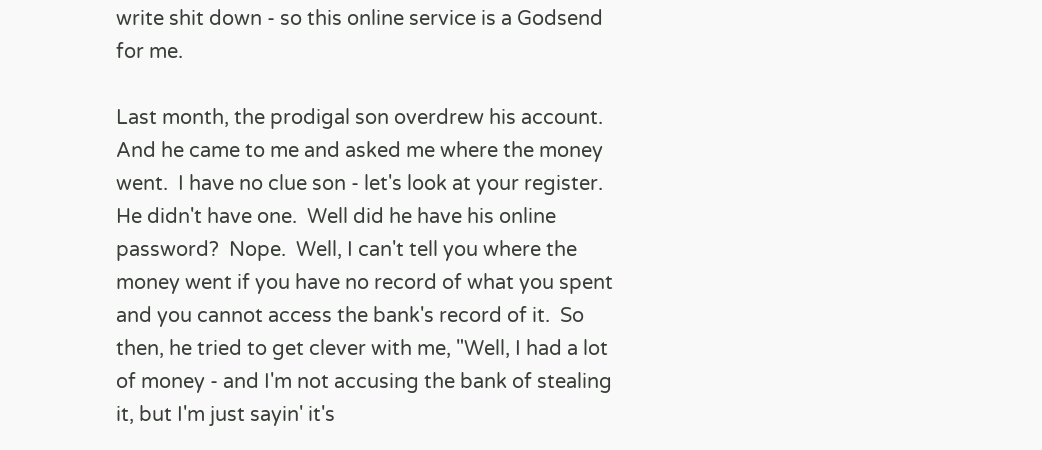write shit down - so this online service is a Godsend for me.

Last month, the prodigal son overdrew his account.  And he came to me and asked me where the money went.  I have no clue son - let's look at your register.  He didn't have one.  Well did he have his online password?  Nope.  Well, I can't tell you where the money went if you have no record of what you spent and you cannot access the bank's record of it.  So then, he tried to get clever with me, "Well, I had a lot of money - and I'm not accusing the bank of stealing it, but I'm just sayin' it's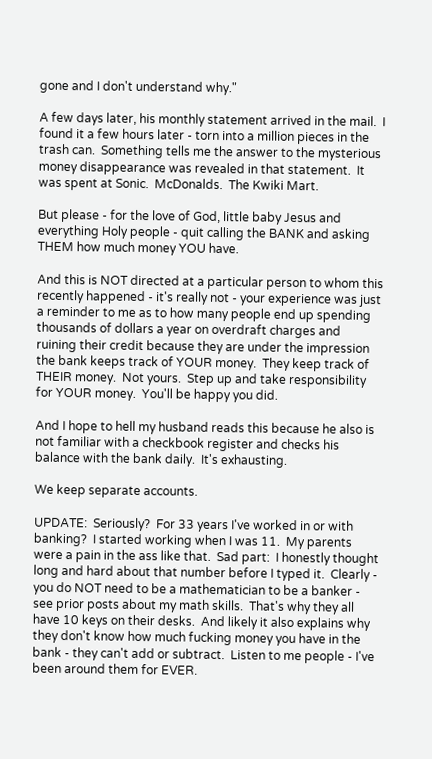gone and I don't understand why."

A few days later, his monthly statement arrived in the mail.  I found it a few hours later - torn into a million pieces in the trash can.  Something tells me the answer to the mysterious money disappearance was revealed in that statement.  It was spent at Sonic.  McDonalds.  The Kwiki Mart.

But please - for the love of God, little baby Jesus and everything Holy people - quit calling the BANK and asking THEM how much money YOU have.

And this is NOT directed at a particular person to whom this recently happened - it's really not - your experience was just a reminder to me as to how many people end up spending thousands of dollars a year on overdraft charges and ruining their credit because they are under the impression the bank keeps track of YOUR money.  They keep track of THEIR money.  Not yours.  Step up and take responsibility for YOUR money.  You'll be happy you did.

And I hope to hell my husband reads this because he also is not familiar with a checkbook register and checks his balance with the bank daily.  It's exhausting.

We keep separate accounts.

UPDATE:  Seriously?  For 33 years I've worked in or with banking?  I started working when I was 11.  My parents were a pain in the ass like that.  Sad part:  I honestly thought long and hard about that number before I typed it.  Clearly - you do NOT need to be a mathematician to be a banker - see prior posts about my math skills.  That's why they all have 10 keys on their desks.  And likely it also explains why they don't know how much fucking money you have in the bank - they can't add or subtract.  Listen to me people - I've been around them for EVER.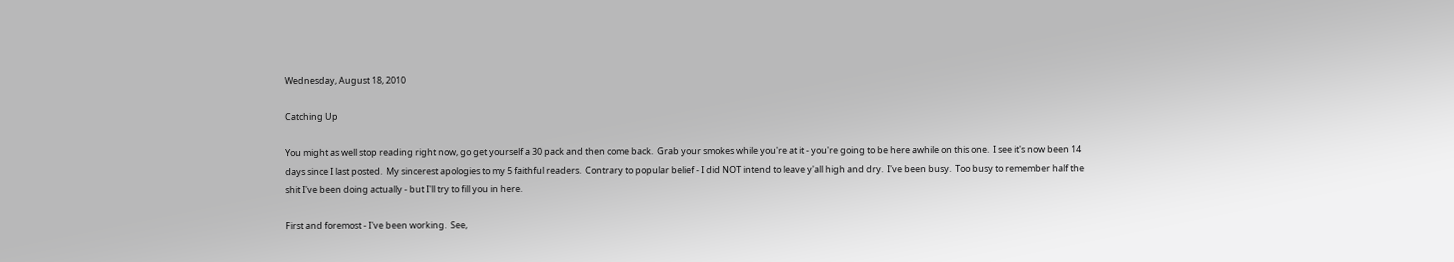Wednesday, August 18, 2010

Catching Up

You might as well stop reading right now, go get yourself a 30 pack and then come back.  Grab your smokes while you're at it - you're going to be here awhile on this one.  I see it's now been 14 days since I last posted.  My sincerest apologies to my 5 faithful readers.  Contrary to popular belief - I did NOT intend to leave y'all high and dry.  I've been busy.  Too busy to remember half the shit I've been doing actually - but I'll try to fill you in here.

First and foremost - I've been working.  See,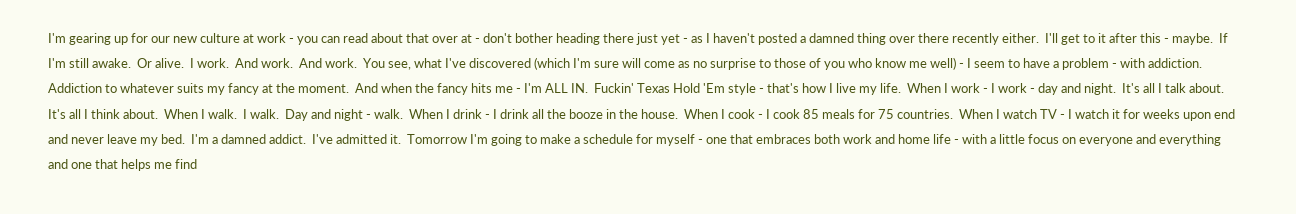I'm gearing up for our new culture at work - you can read about that over at - don't bother heading there just yet - as I haven't posted a damned thing over there recently either.  I'll get to it after this - maybe.  If I'm still awake.  Or alive.  I work.  And work.  And work.  You see, what I've discovered (which I'm sure will come as no surprise to those of you who know me well) - I seem to have a problem - with addiction.  Addiction to whatever suits my fancy at the moment.  And when the fancy hits me - I'm ALL IN.  Fuckin' Texas Hold 'Em style - that's how I live my life.  When I work - I work - day and night.  It's all I talk about.  It's all I think about.  When I walk.  I walk.  Day and night - walk.  When I drink - I drink all the booze in the house.  When I cook - I cook 85 meals for 75 countries.  When I watch TV - I watch it for weeks upon end and never leave my bed.  I'm a damned addict.  I've admitted it.  Tomorrow I'm going to make a schedule for myself - one that embraces both work and home life - with a little focus on everyone and everything and one that helps me find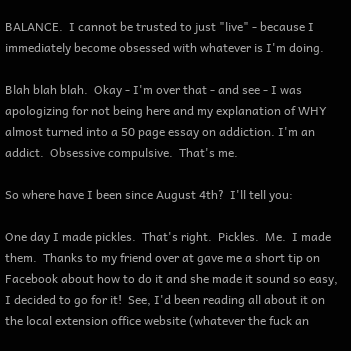BALANCE.  I cannot be trusted to just "live" - because I immediately become obsessed with whatever is I'm doing.

Blah blah blah.  Okay - I'm over that - and see - I was apologizing for not being here and my explanation of WHY almost turned into a 50 page essay on addiction. I'm an addict.  Obsessive compulsive.  That's me.

So where have I been since August 4th?  I'll tell you:

One day I made pickles.  That's right.  Pickles.  Me.  I made them.  Thanks to my friend over at gave me a short tip on Facebook about how to do it and she made it sound so easy, I decided to go for it!  See, I'd been reading all about it on the local extension office website (whatever the fuck an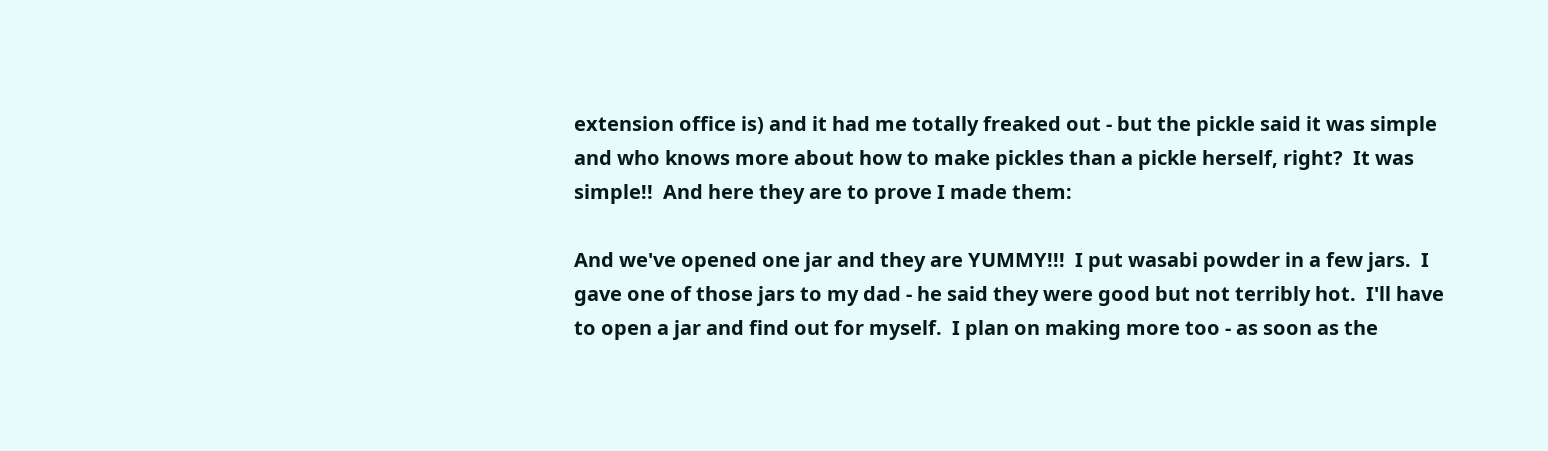extension office is) and it had me totally freaked out - but the pickle said it was simple and who knows more about how to make pickles than a pickle herself, right?  It was simple!!  And here they are to prove I made them:

And we've opened one jar and they are YUMMY!!!  I put wasabi powder in a few jars.  I gave one of those jars to my dad - he said they were good but not terribly hot.  I'll have to open a jar and find out for myself.  I plan on making more too - as soon as the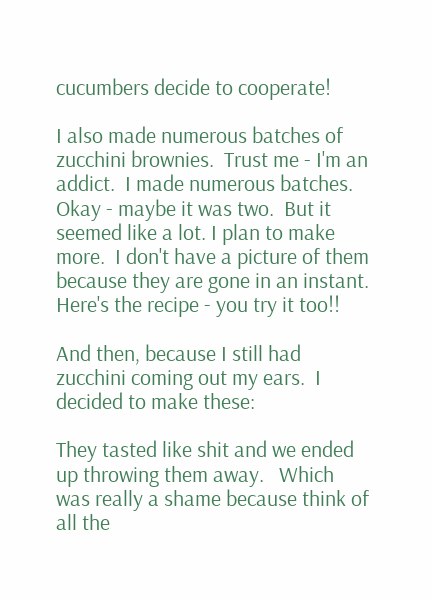cucumbers decide to cooperate!

I also made numerous batches of zucchini brownies.  Trust me - I'm an addict.  I made numerous batches.  Okay - maybe it was two.  But it seemed like a lot. I plan to make more.  I don't have a picture of them because they are gone in an instant.  Here's the recipe - you try it too!!

And then, because I still had zucchini coming out my ears.  I decided to make these:

They tasted like shit and we ended up throwing them away.   Which was really a shame because think of all the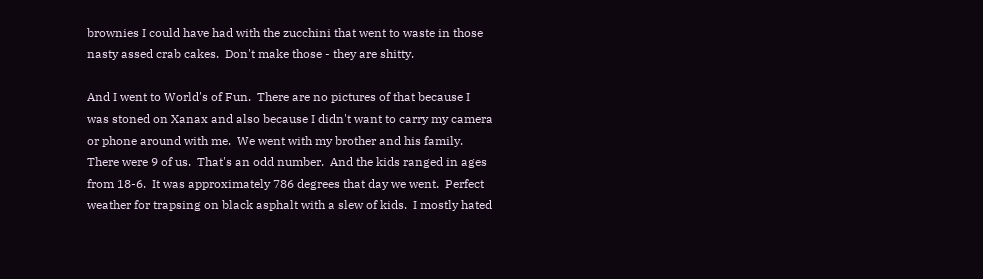brownies I could have had with the zucchini that went to waste in those nasty assed crab cakes.  Don't make those - they are shitty.

And I went to World's of Fun.  There are no pictures of that because I was stoned on Xanax and also because I didn't want to carry my camera or phone around with me.  We went with my brother and his family.  There were 9 of us.  That's an odd number.  And the kids ranged in ages from 18-6.  It was approximately 786 degrees that day we went.  Perfect weather for trapsing on black asphalt with a slew of kids.  I mostly hated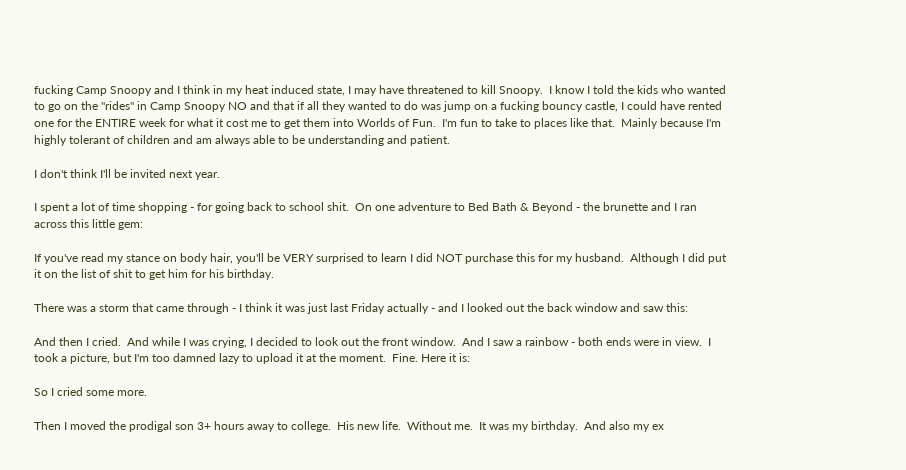fucking Camp Snoopy and I think in my heat induced state, I may have threatened to kill Snoopy.  I know I told the kids who wanted to go on the "rides" in Camp Snoopy NO and that if all they wanted to do was jump on a fucking bouncy castle, I could have rented one for the ENTIRE week for what it cost me to get them into Worlds of Fun.  I'm fun to take to places like that.  Mainly because I'm highly tolerant of children and am always able to be understanding and patient.

I don't think I'll be invited next year.

I spent a lot of time shopping - for going back to school shit.  On one adventure to Bed Bath & Beyond - the brunette and I ran across this little gem:

If you've read my stance on body hair, you'll be VERY surprised to learn I did NOT purchase this for my husband.  Although I did put it on the list of shit to get him for his birthday.

There was a storm that came through - I think it was just last Friday actually - and I looked out the back window and saw this:

And then I cried.  And while I was crying, I decided to look out the front window.  And I saw a rainbow - both ends were in view.  I took a picture, but I'm too damned lazy to upload it at the moment.  Fine. Here it is:

So I cried some more.

Then I moved the prodigal son 3+ hours away to college.  His new life.  Without me.  It was my birthday.  And also my ex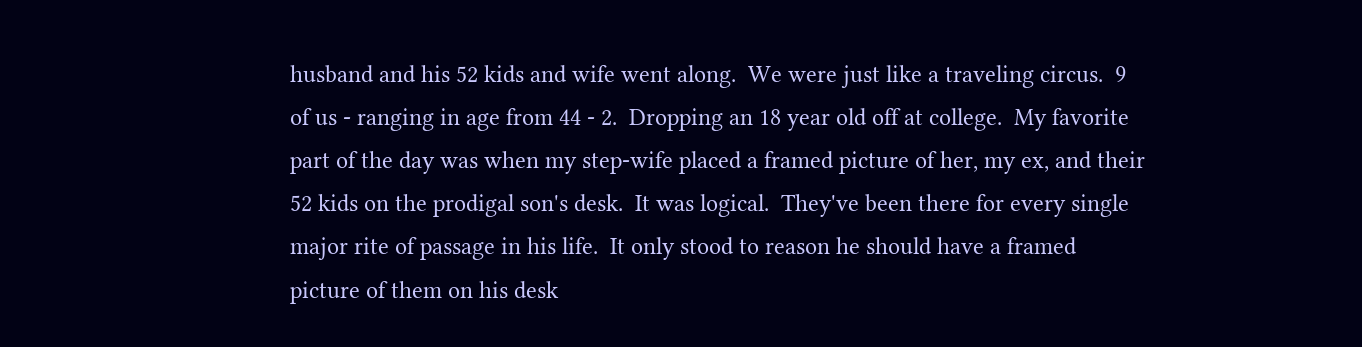husband and his 52 kids and wife went along.  We were just like a traveling circus.  9 of us - ranging in age from 44 - 2.  Dropping an 18 year old off at college.  My favorite part of the day was when my step-wife placed a framed picture of her, my ex, and their 52 kids on the prodigal son's desk.  It was logical.  They've been there for every single major rite of passage in his life.  It only stood to reason he should have a framed picture of them on his desk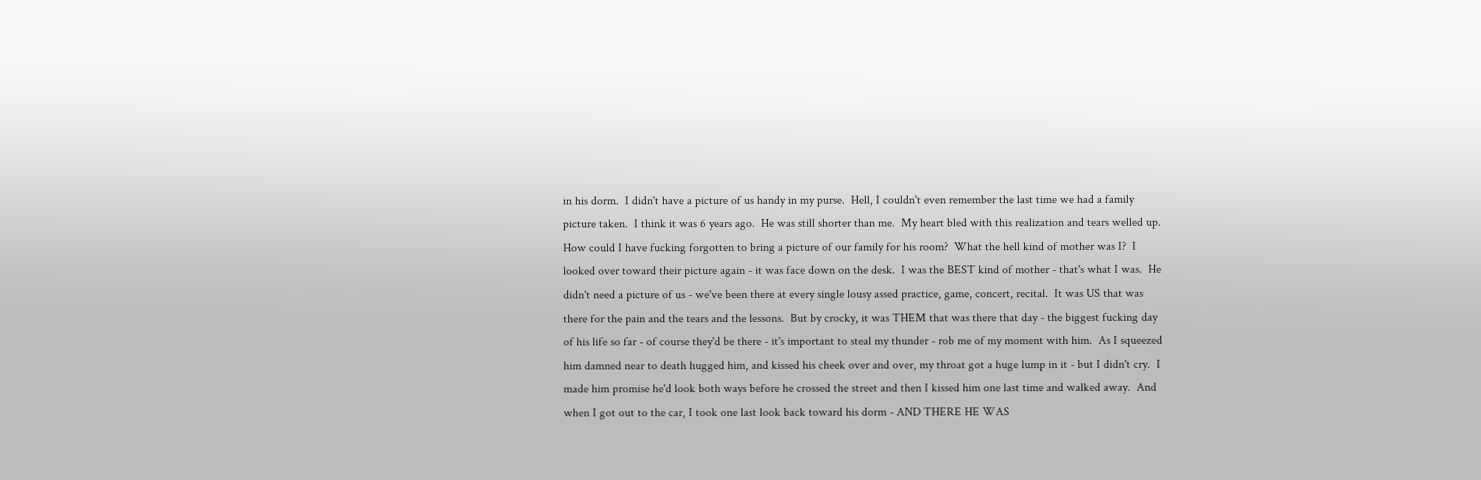in his dorm.  I didn't have a picture of us handy in my purse.  Hell, I couldn't even remember the last time we had a family picture taken.  I think it was 6 years ago.  He was still shorter than me.  My heart bled with this realization and tears welled up.  How could I have fucking forgotten to bring a picture of our family for his room?  What the hell kind of mother was I?  I looked over toward their picture again - it was face down on the desk.  I was the BEST kind of mother - that's what I was.  He didn't need a picture of us - we've been there at every single lousy assed practice, game, concert, recital.  It was US that was there for the pain and the tears and the lessons.  But by crocky, it was THEM that was there that day - the biggest fucking day of his life so far - of course they'd be there - it's important to steal my thunder - rob me of my moment with him.  As I squeezed him damned near to death hugged him, and kissed his cheek over and over, my throat got a huge lump in it - but I didn't cry.  I made him promise he'd look both ways before he crossed the street and then I kissed him one last time and walked away.  And when I got out to the car, I took one last look back toward his dorm - AND THERE HE WAS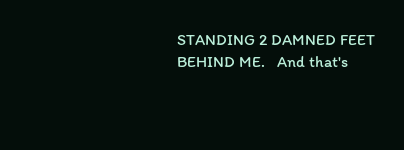STANDING 2 DAMNED FEET BEHIND ME.   And that's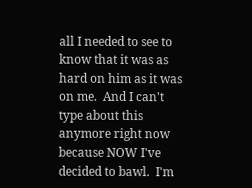all I needed to see to know that it was as hard on him as it was on me.  And I can't type about this anymore right now because NOW I've decided to bawl.  I'm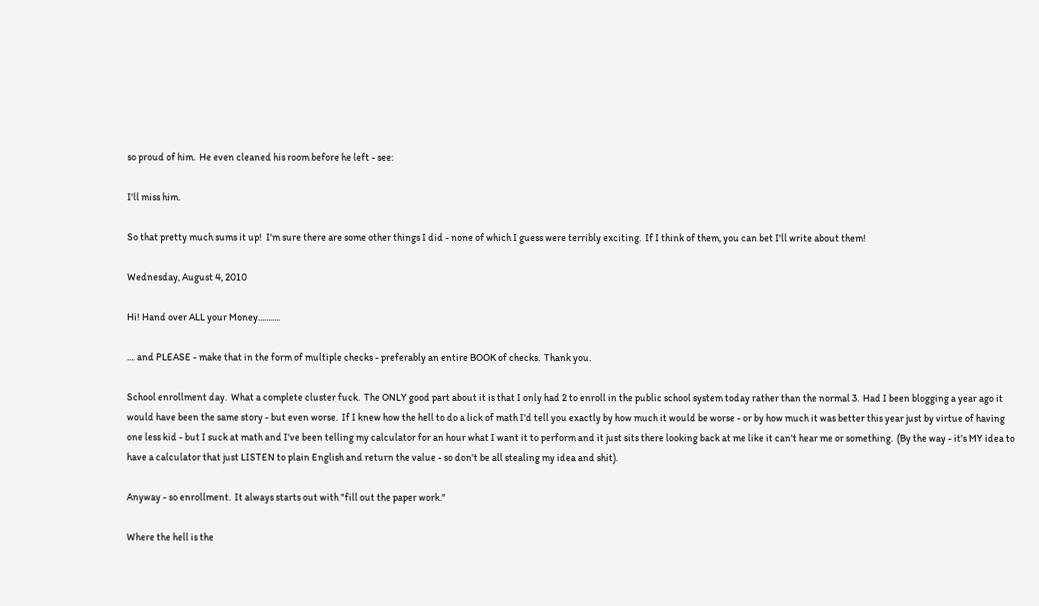so proud of him.  He even cleaned his room before he left - see:

I'll miss him.

So that pretty much sums it up!  I'm sure there are some other things I did - none of which I guess were terribly exciting.  If I think of them, you can bet I'll write about them!

Wednesday, August 4, 2010

Hi! Hand over ALL your Money...........

.... and PLEASE - make that in the form of multiple checks - preferably an entire BOOK of checks.  Thank you.

School enrollment day.  What a complete cluster fuck.  The ONLY good part about it is that I only had 2 to enroll in the public school system today rather than the normal 3.  Had I been blogging a year ago it would have been the same story - but even worse.  If I knew how the hell to do a lick of math I'd tell you exactly by how much it would be worse - or by how much it was better this year just by virtue of having one less kid - but I suck at math and I've been telling my calculator for an hour what I want it to perform and it just sits there looking back at me like it can't hear me or something.  (By the way - it's MY idea to have a calculator that just LISTEN to plain English and return the value - so don't be all stealing my idea and shit).

Anyway - so enrollment.  It always starts out with "fill out the paper work."

Where the hell is the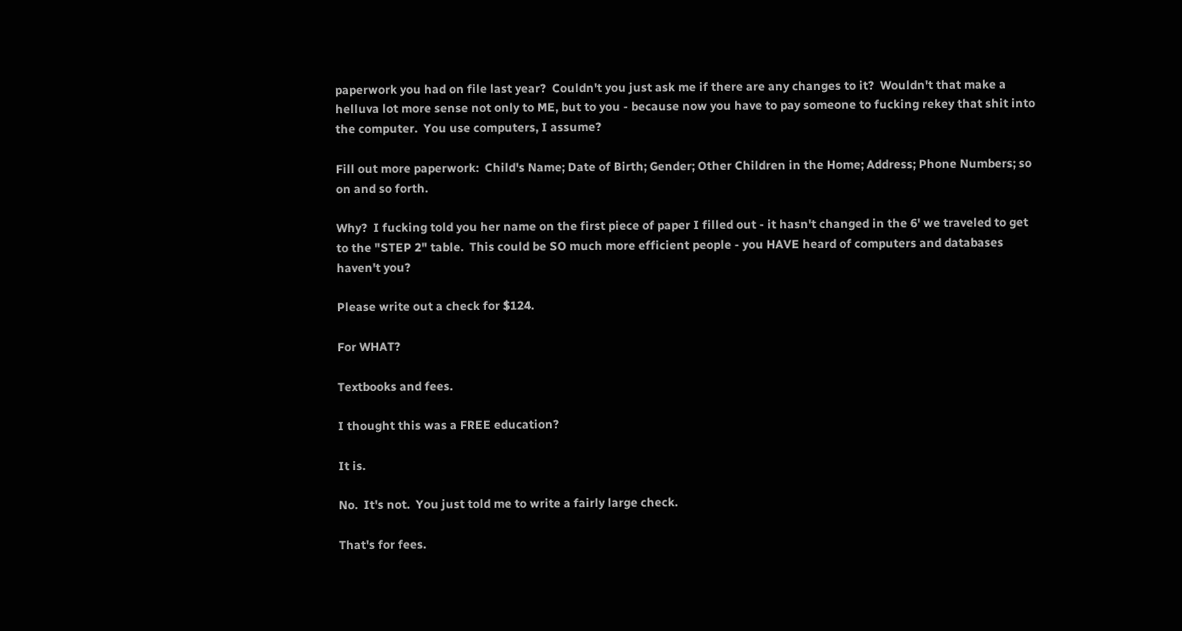paperwork you had on file last year?  Couldn't you just ask me if there are any changes to it?  Wouldn't that make a helluva lot more sense not only to ME, but to you - because now you have to pay someone to fucking rekey that shit into the computer.  You use computers, I assume?

Fill out more paperwork:  Child's Name; Date of Birth; Gender; Other Children in the Home; Address; Phone Numbers; so on and so forth.

Why?  I fucking told you her name on the first piece of paper I filled out - it hasn't changed in the 6' we traveled to get to the "STEP 2" table.  This could be SO much more efficient people - you HAVE heard of computers and databases haven't you?

Please write out a check for $124.

For WHAT?

Textbooks and fees.

I thought this was a FREE education?

It is.

No.  It's not.  You just told me to write a fairly large check.

That's for fees.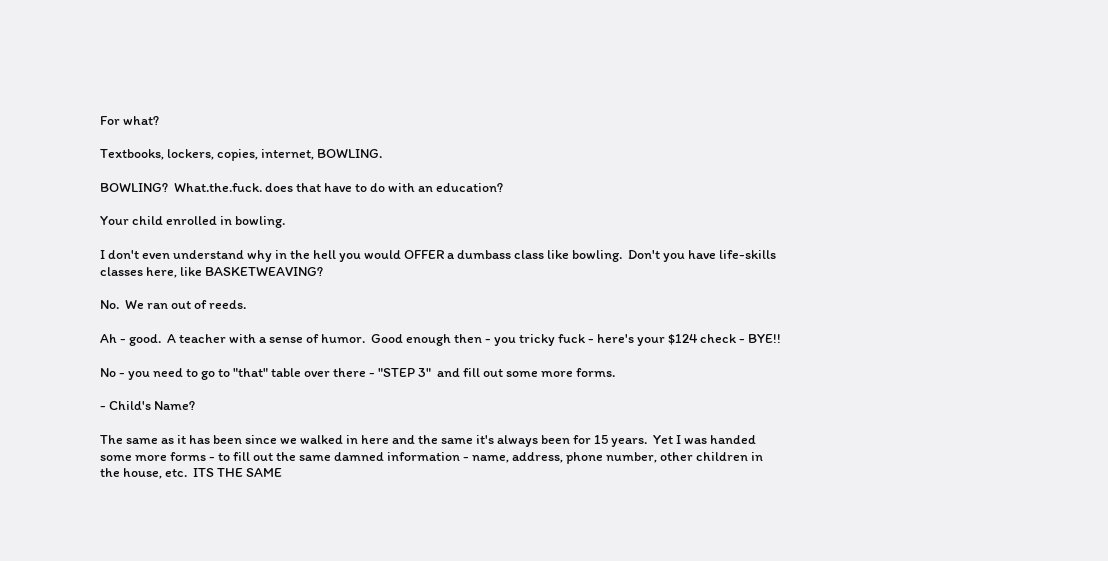For what?

Textbooks, lockers, copies, internet, BOWLING.

BOWLING?  What.the.fuck. does that have to do with an education?

Your child enrolled in bowling.

I don't even understand why in the hell you would OFFER a dumbass class like bowling.  Don't you have life-skills classes here, like BASKETWEAVING?

No.  We ran out of reeds.

Ah - good.  A teacher with a sense of humor.  Good enough then - you tricky fuck - here's your $124 check - BYE!!

No - you need to go to "that" table over there - "STEP 3"  and fill out some more forms.

- Child's Name?

The same as it has been since we walked in here and the same it's always been for 15 years.  Yet I was handed some more forms - to fill out the same damned information - name, address, phone number, other children in the house, etc.  ITS THE SAME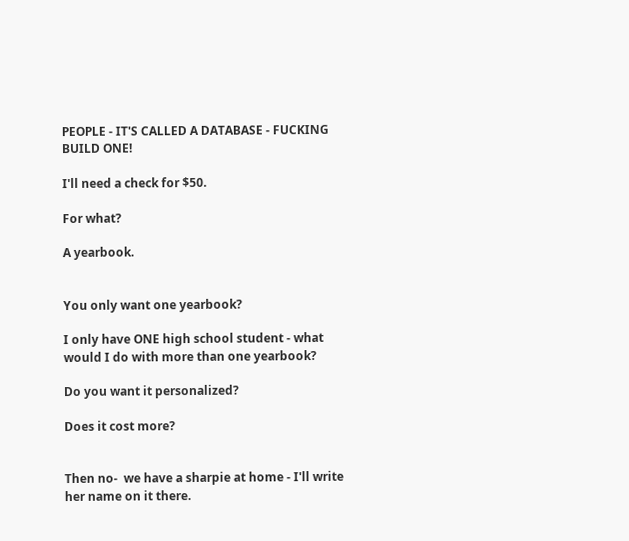PEOPLE - IT'S CALLED A DATABASE - FUCKING BUILD ONE!

I'll need a check for $50.

For what?

A yearbook.


You only want one yearbook?

I only have ONE high school student - what would I do with more than one yearbook?

Do you want it personalized?

Does it cost more?


Then no-  we have a sharpie at home - I'll write her name on it there.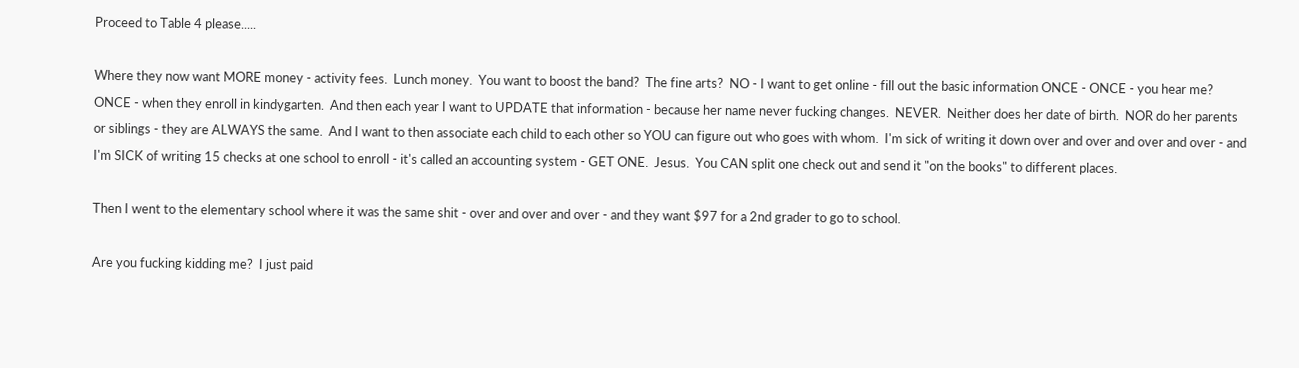Proceed to Table 4 please.....

Where they now want MORE money - activity fees.  Lunch money.  You want to boost the band?  The fine arts?  NO - I want to get online - fill out the basic information ONCE - ONCE - you hear me?  ONCE - when they enroll in kindygarten.  And then each year I want to UPDATE that information - because her name never fucking changes.  NEVER.  Neither does her date of birth.  NOR do her parents or siblings - they are ALWAYS the same.  And I want to then associate each child to each other so YOU can figure out who goes with whom.  I'm sick of writing it down over and over and over and over - and I'm SICK of writing 15 checks at one school to enroll - it's called an accounting system - GET ONE.  Jesus.  You CAN split one check out and send it "on the books" to different places.

Then I went to the elementary school where it was the same shit - over and over and over - and they want $97 for a 2nd grader to go to school.

Are you fucking kidding me?  I just paid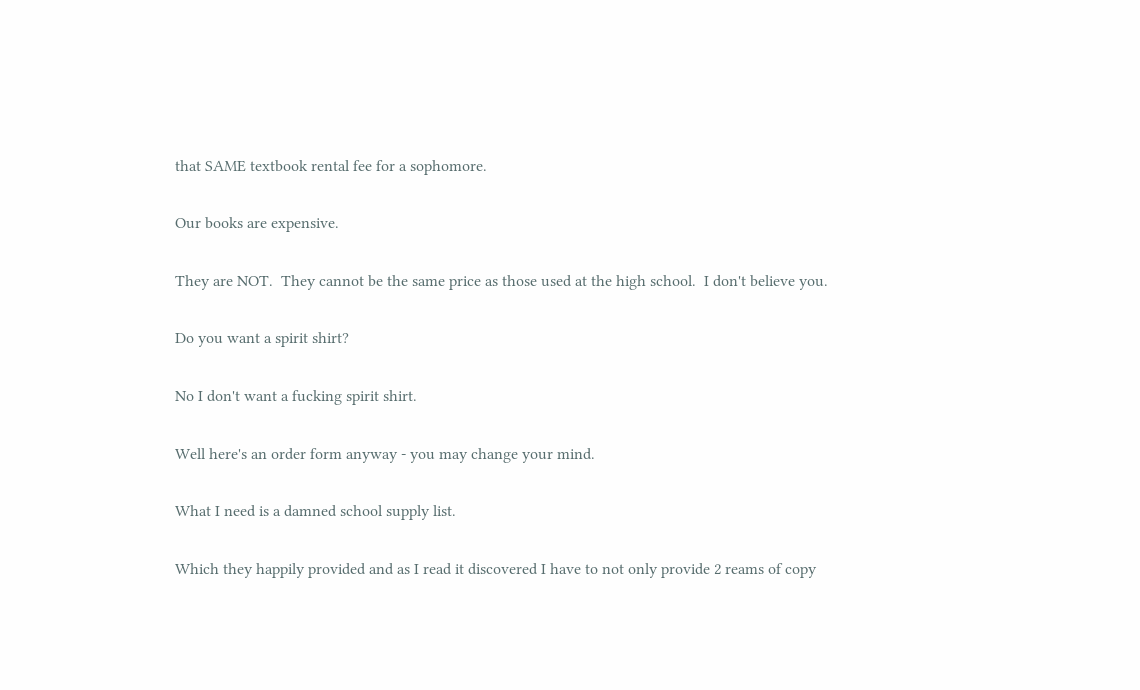that SAME textbook rental fee for a sophomore.

Our books are expensive.

They are NOT.  They cannot be the same price as those used at the high school.  I don't believe you.

Do you want a spirit shirt?

No I don't want a fucking spirit shirt.

Well here's an order form anyway - you may change your mind.

What I need is a damned school supply list.

Which they happily provided and as I read it discovered I have to not only provide 2 reams of copy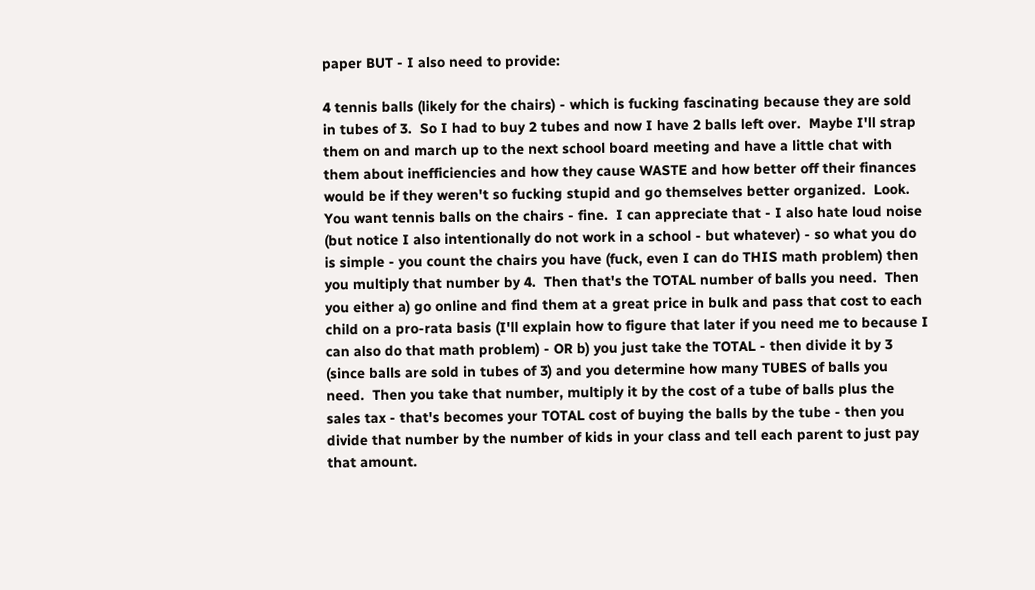paper BUT - I also need to provide:

4 tennis balls (likely for the chairs) - which is fucking fascinating because they are sold in tubes of 3.  So I had to buy 2 tubes and now I have 2 balls left over.  Maybe I'll strap them on and march up to the next school board meeting and have a little chat with them about inefficiencies and how they cause WASTE and how better off their finances would be if they weren't so fucking stupid and go themselves better organized.  Look.  You want tennis balls on the chairs - fine.  I can appreciate that - I also hate loud noise (but notice I also intentionally do not work in a school - but whatever) - so what you do is simple - you count the chairs you have (fuck, even I can do THIS math problem) then you multiply that number by 4.  Then that's the TOTAL number of balls you need.  Then you either a) go online and find them at a great price in bulk and pass that cost to each child on a pro-rata basis (I'll explain how to figure that later if you need me to because I can also do that math problem) - OR b) you just take the TOTAL - then divide it by 3 (since balls are sold in tubes of 3) and you determine how many TUBES of balls you need.  Then you take that number, multiply it by the cost of a tube of balls plus the sales tax - that's becomes your TOTAL cost of buying the balls by the tube - then you divide that number by the number of kids in your class and tell each parent to just pay that amount.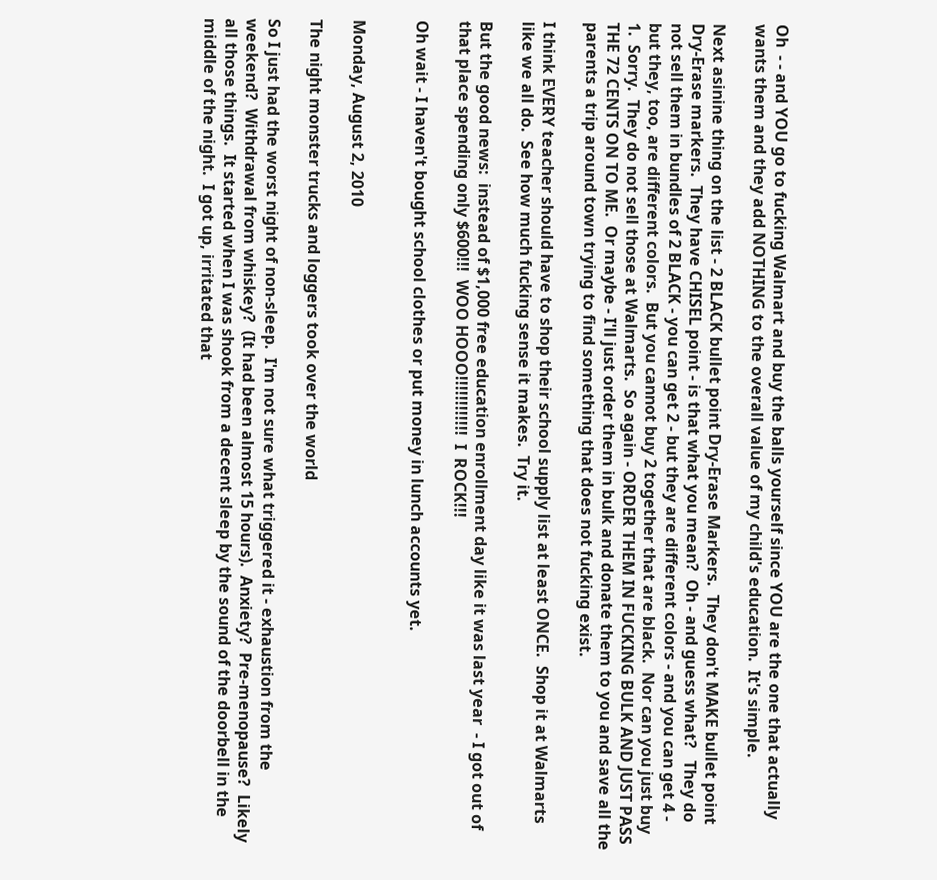Oh  - - and YOU go to fucking Walmart and buy the balls yourself since YOU are the one that actually wants them and they add NOTHING to the overall value of my child's education.  It's simple.

Next asinine thing on the list - 2 BLACK bullet point Dry-Erase Markers.  They don't MAKE bullet point Dry-Erase markers.  They have CHISEL point - is that what you mean?  Oh - and guess what?   They do not sell them in bundles of 2 BLACK - you can get 2 - but they are different colors - and you can get 4 - but they, too, are different colors.  But you cannot buy 2 together that are black.  Nor can you just buy 1.  Sorry.  They do not sell those at Walmarts.  So again - ORDER THEM IN FUCKING BULK AND JUST PASS THE 72 CENTS ON TO ME.  Or maybe - I'll just order them in bulk and donate them to you and save all the parents a trip around town trying to find something that does not fucking exist.

I think EVERY teacher should have to shop their school supply list at least ONCE.  Shop it at Walmarts like we all do.  See how much fucking sense it makes.  Try it.

But the good news:  instead of $1,000 free education enrollment day like it was last year  - I got out of that place spending only $600!!!  WOO HOOO!!!!!!!!!!!!  I  ROCK!!!

Oh wait - I haven't bought school clothes or put money in lunch accounts yet.


Monday, August 2, 2010

The night monster trucks and loggers took over the world

So I just had the worst night of non-sleep.  I'm not sure what triggered it - exhaustion from the weekend?  Withdrawal from whiskey?  (It had been almost 15 hours).  Anxiety?  Pre-menopause?  Likely all those things.  It started when I was shook from a decent sleep by the sound of the doorbell in the middle of the night.  I got up, irritated that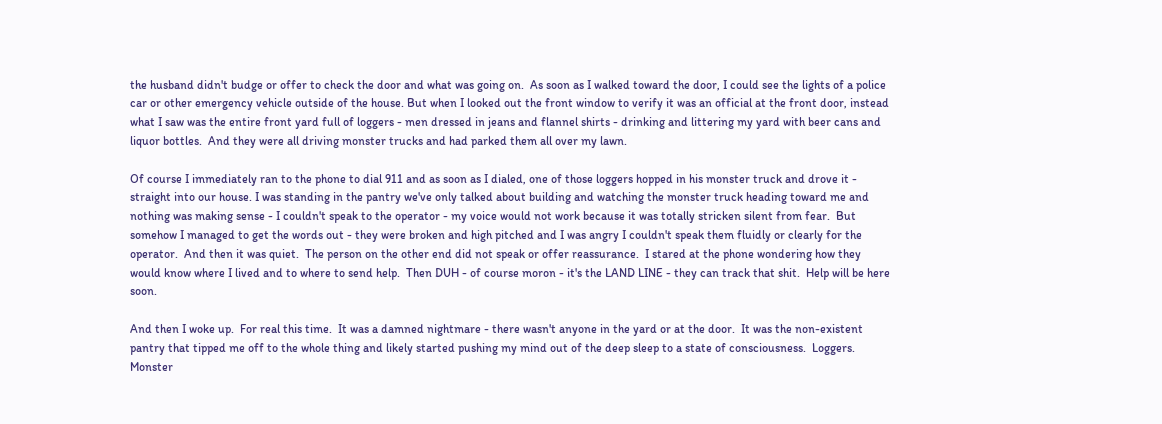the husband didn't budge or offer to check the door and what was going on.  As soon as I walked toward the door, I could see the lights of a police car or other emergency vehicle outside of the house. But when I looked out the front window to verify it was an official at the front door, instead what I saw was the entire front yard full of loggers - men dressed in jeans and flannel shirts - drinking and littering my yard with beer cans and liquor bottles.  And they were all driving monster trucks and had parked them all over my lawn.

Of course I immediately ran to the phone to dial 911 and as soon as I dialed, one of those loggers hopped in his monster truck and drove it - straight into our house. I was standing in the pantry we've only talked about building and watching the monster truck heading toward me and nothing was making sense - I couldn't speak to the operator - my voice would not work because it was totally stricken silent from fear.  But somehow I managed to get the words out - they were broken and high pitched and I was angry I couldn't speak them fluidly or clearly for the operator.  And then it was quiet.  The person on the other end did not speak or offer reassurance.  I stared at the phone wondering how they would know where I lived and to where to send help.  Then DUH - of course moron - it's the LAND LINE - they can track that shit.  Help will be here soon.

And then I woke up.  For real this time.  It was a damned nightmare - there wasn't anyone in the yard or at the door.  It was the non-existent pantry that tipped me off to the whole thing and likely started pushing my mind out of the deep sleep to a state of consciousness.  Loggers.  Monster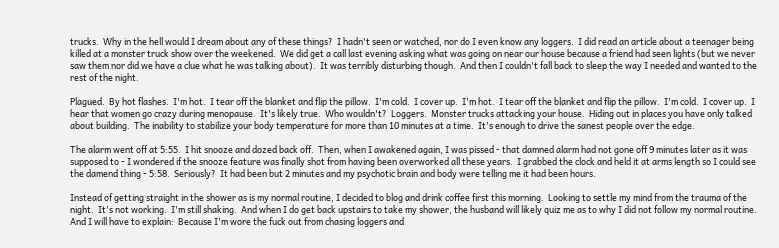trucks.  Why in the hell would I dream about any of these things?  I hadn't seen or watched, nor do I even know any loggers.  I did read an article about a teenager being killed at a monster truck show over the weekened.  We did get a call last evening asking what was going on near our house because a friend had seen lights (but we never saw them nor did we have a clue what he was talking about).  It was terribly disturbing though.  And then I couldn't fall back to sleep the way I needed and wanted to the rest of the night.

Plagued.  By hot flashes.  I'm hot.  I tear off the blanket and flip the pillow.  I'm cold.  I cover up.  I'm hot.  I tear off the blanket and flip the pillow.  I'm cold.  I cover up.  I hear that women go crazy during menopause.  It's likely true.  Who wouldn't?  Loggers.  Monster trucks attacking your house.  Hiding out in places you have only talked about building.  The inability to stabilize your body temperature for more than 10 minutes at a time.  It's enough to drive the sanest people over the edge.

The alarm went off at 5:55.  I hit snooze and dozed back off.  Then, when I awakened again, I was pissed - that damned alarm had not gone off 9 minutes later as it was supposed to - I wondered if the snooze feature was finally shot from having been overworked all these years.  I grabbed the clock and held it at arms length so I could see the damend thing - 5:58.  Seriously?  It had been but 2 minutes and my psychotic brain and body were telling me it had been hours.

Instead of getting straight in the shower as is my normal routine, I decided to blog and drink coffee first this morning.  Looking to settle my mind from the trauma of the night.  It's not working.  I'm still shaking.  And when I do get back upstairs to take my shower, the husband will likely quiz me as to why I did not follow my normal routine.  And I will have to explain:  Because I'm wore the fuck out from chasing loggers and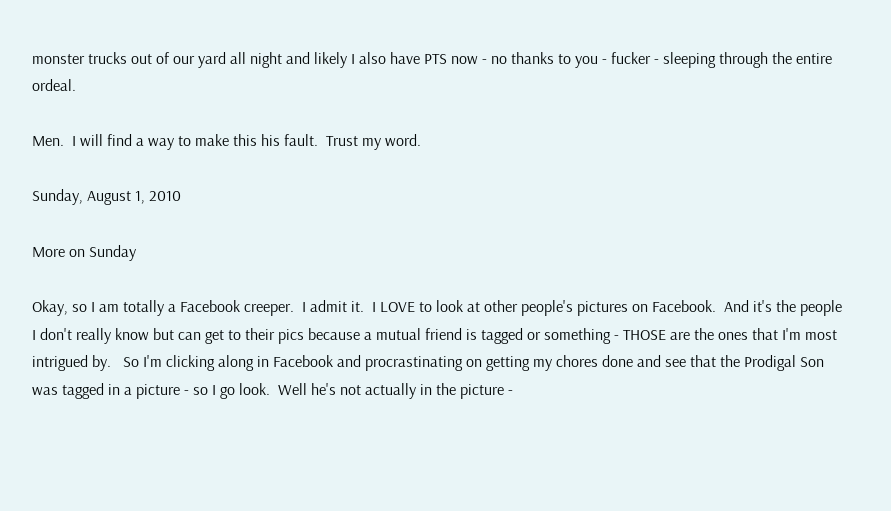monster trucks out of our yard all night and likely I also have PTS now - no thanks to you - fucker - sleeping through the entire ordeal.

Men.  I will find a way to make this his fault.  Trust my word.

Sunday, August 1, 2010

More on Sunday

Okay, so I am totally a Facebook creeper.  I admit it.  I LOVE to look at other people's pictures on Facebook.  And it's the people I don't really know but can get to their pics because a mutual friend is tagged or something - THOSE are the ones that I'm most intrigued by.   So I'm clicking along in Facebook and procrastinating on getting my chores done and see that the Prodigal Son was tagged in a picture - so I go look.  Well he's not actually in the picture -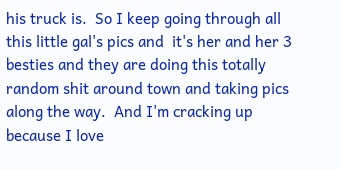his truck is.  So I keep going through all this little gal's pics and  it's her and her 3 besties and they are doing this totally random shit around town and taking pics along the way.  And I'm cracking up because I love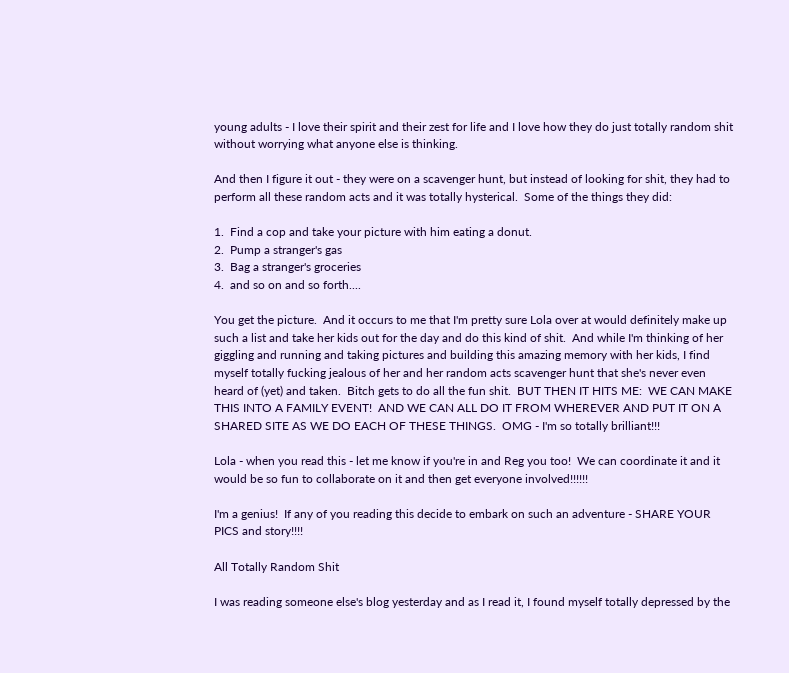young adults - I love their spirit and their zest for life and I love how they do just totally random shit without worrying what anyone else is thinking.

And then I figure it out - they were on a scavenger hunt, but instead of looking for shit, they had to perform all these random acts and it was totally hysterical.  Some of the things they did:

1.  Find a cop and take your picture with him eating a donut.
2.  Pump a stranger's gas
3.  Bag a stranger's groceries
4.  and so on and so forth....

You get the picture.  And it occurs to me that I'm pretty sure Lola over at would definitely make up such a list and take her kids out for the day and do this kind of shit.  And while I'm thinking of her giggling and running and taking pictures and building this amazing memory with her kids, I find myself totally fucking jealous of her and her random acts scavenger hunt that she's never even heard of (yet) and taken.  Bitch gets to do all the fun shit.  BUT THEN IT HITS ME:  WE CAN MAKE THIS INTO A FAMILY EVENT!  AND WE CAN ALL DO IT FROM WHEREVER AND PUT IT ON A SHARED SITE AS WE DO EACH OF THESE THINGS.  OMG - I'm so totally brilliant!!!

Lola - when you read this - let me know if you're in and Reg you too!  We can coordinate it and it would be so fun to collaborate on it and then get everyone involved!!!!!!

I'm a genius!  If any of you reading this decide to embark on such an adventure - SHARE YOUR PICS and story!!!!

All Totally Random Shit

I was reading someone else's blog yesterday and as I read it, I found myself totally depressed by the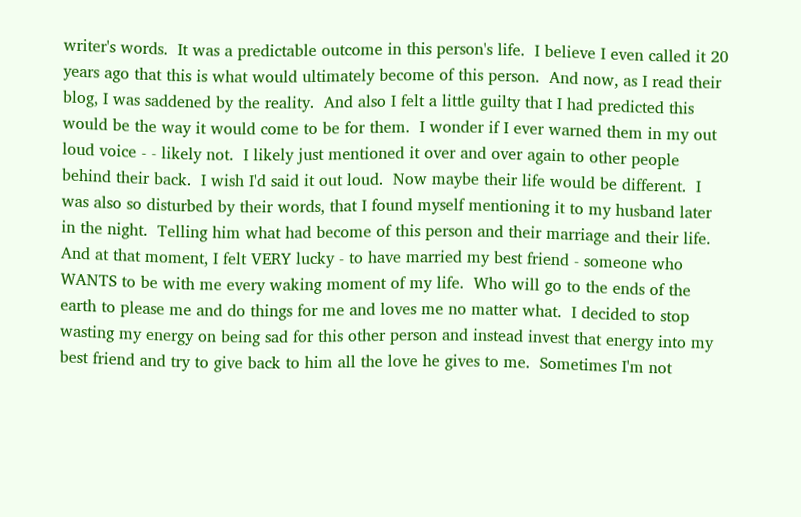writer's words.  It was a predictable outcome in this person's life.  I believe I even called it 20 years ago that this is what would ultimately become of this person.  And now, as I read their blog, I was saddened by the reality.  And also I felt a little guilty that I had predicted this would be the way it would come to be for them.  I wonder if I ever warned them in my out loud voice - - likely not.  I likely just mentioned it over and over again to other people behind their back.  I wish I'd said it out loud.  Now maybe their life would be different.  I was also so disturbed by their words, that I found myself mentioning it to my husband later in the night.  Telling him what had become of this person and their marriage and their life.  And at that moment, I felt VERY lucky - to have married my best friend - someone who WANTS to be with me every waking moment of my life.  Who will go to the ends of the earth to please me and do things for me and loves me no matter what.  I decided to stop wasting my energy on being sad for this other person and instead invest that energy into my best friend and try to give back to him all the love he gives to me.  Sometimes I'm not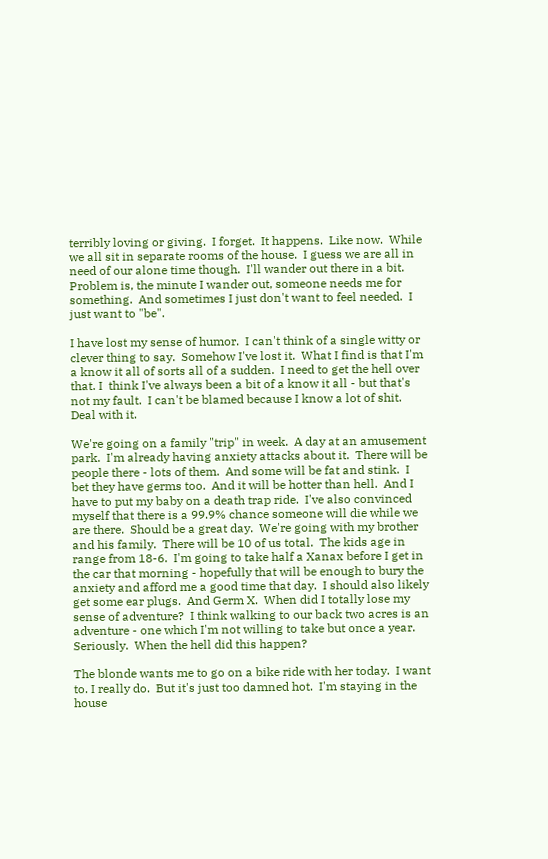terribly loving or giving.  I forget.  It happens.  Like now.  While we all sit in separate rooms of the house.  I guess we are all in need of our alone time though.  I'll wander out there in a bit.  Problem is, the minute I wander out, someone needs me for something.  And sometimes I just don't want to feel needed.  I just want to "be".

I have lost my sense of humor.  I can't think of a single witty or clever thing to say.  Somehow I've lost it.  What I find is that I'm a know it all of sorts all of a sudden.  I need to get the hell over that. I  think I've always been a bit of a know it all - but that's not my fault.  I can't be blamed because I know a lot of shit. Deal with it.

We're going on a family "trip" in week.  A day at an amusement park.  I'm already having anxiety attacks about it.  There will be people there - lots of them.  And some will be fat and stink.  I bet they have germs too.  And it will be hotter than hell.  And I have to put my baby on a death trap ride.  I've also convinced myself that there is a 99.9% chance someone will die while we are there.  Should be a great day.  We're going with my brother and his family.  There will be 10 of us total.  The kids age in range from 18-6.  I'm going to take half a Xanax before I get in the car that morning - hopefully that will be enough to bury the anxiety and afford me a good time that day.  I should also likely get some ear plugs.  And Germ X.  When did I totally lose my sense of adventure?  I think walking to our back two acres is an adventure - one which I'm not willing to take but once a year. Seriously.  When the hell did this happen?

The blonde wants me to go on a bike ride with her today.  I want to. I really do.  But it's just too damned hot.  I'm staying in the house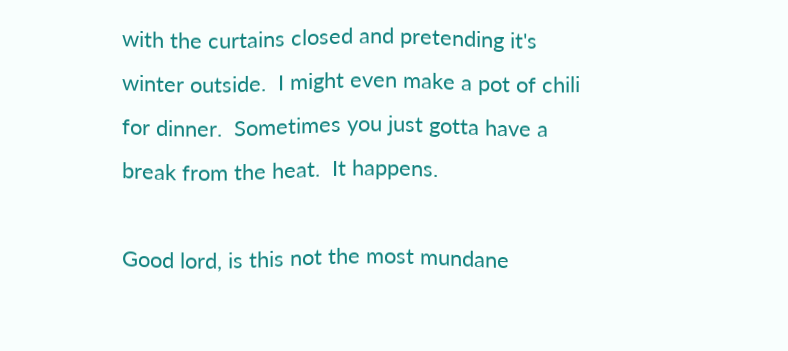with the curtains closed and pretending it's winter outside.  I might even make a pot of chili for dinner.  Sometimes you just gotta have a break from the heat.  It happens.

Good lord, is this not the most mundane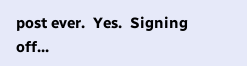post ever.  Yes.  Signing off...